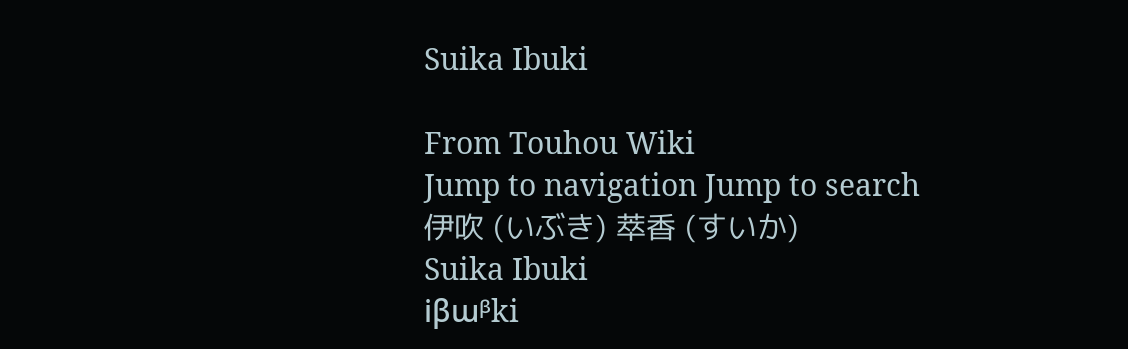Suika Ibuki

From Touhou Wiki
Jump to navigation Jump to search
伊吹 (いぶき) 萃香 (すいか)
Suika Ibuki
iβɯᵝki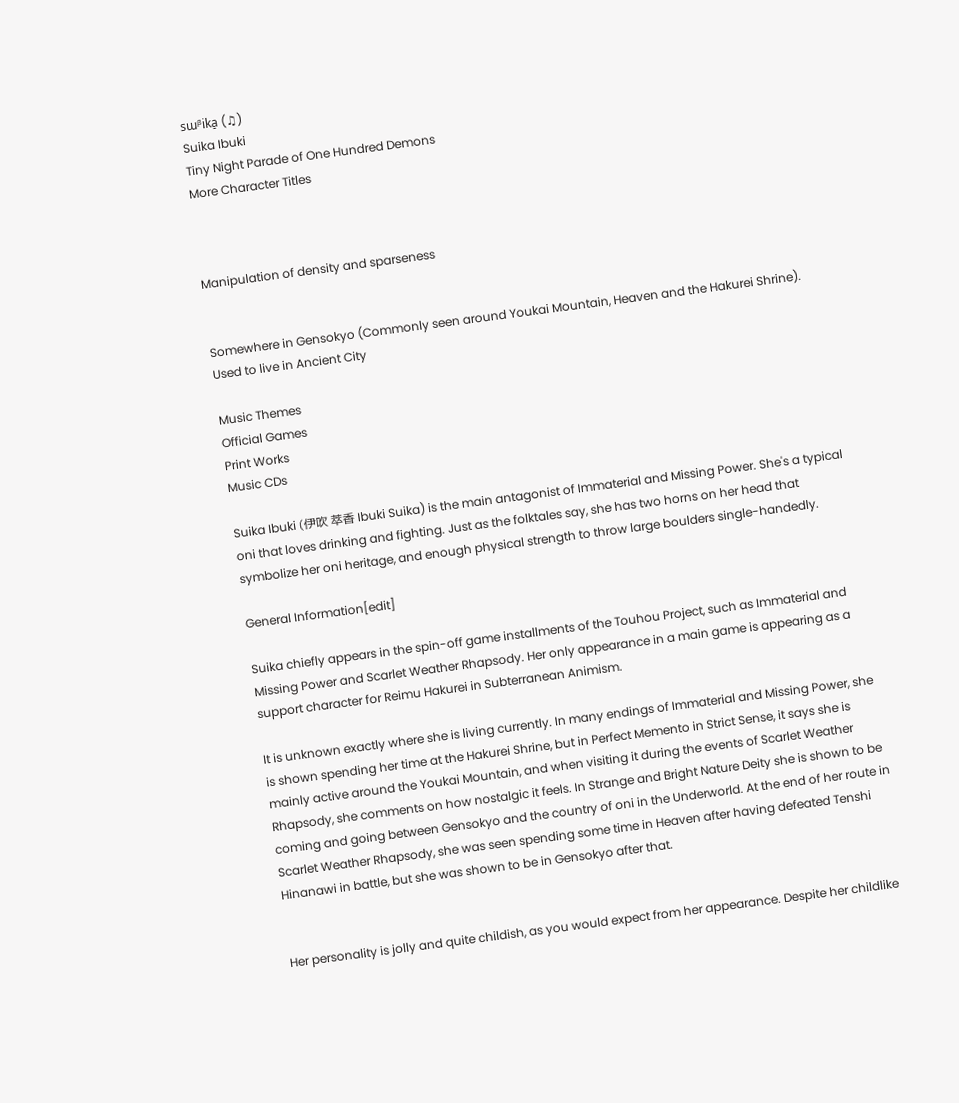sɯᵝika̠ (♫)
Suika Ibuki
Tiny Night Parade of One Hundred Demons
More Character Titles



Manipulation of density and sparseness


Somewhere in Gensokyo (Commonly seen around Youkai Mountain, Heaven and the Hakurei Shrine). Used to live in Ancient City

Music Themes
Official Games
Print Works
Music CDs

Suika Ibuki (伊吹 萃香 Ibuki Suika) is the main antagonist of Immaterial and Missing Power. She's a typical oni that loves drinking and fighting. Just as the folktales say, she has two horns on her head that symbolize her oni heritage, and enough physical strength to throw large boulders single-handedly.

General Information[edit]

Suika chiefly appears in the spin-off game installments of the Touhou Project, such as Immaterial and Missing Power and Scarlet Weather Rhapsody. Her only appearance in a main game is appearing as a support character for Reimu Hakurei in Subterranean Animism.

It is unknown exactly where she is living currently. In many endings of Immaterial and Missing Power, she is shown spending her time at the Hakurei Shrine, but in Perfect Memento in Strict Sense, it says she is mainly active around the Youkai Mountain, and when visiting it during the events of Scarlet Weather Rhapsody, she comments on how nostalgic it feels. In Strange and Bright Nature Deity she is shown to be coming and going between Gensokyo and the country of oni in the Underworld. At the end of her route in Scarlet Weather Rhapsody, she was seen spending some time in Heaven after having defeated Tenshi Hinanawi in battle, but she was shown to be in Gensokyo after that.


Her personality is jolly and quite childish, as you would expect from her appearance. Despite her childlike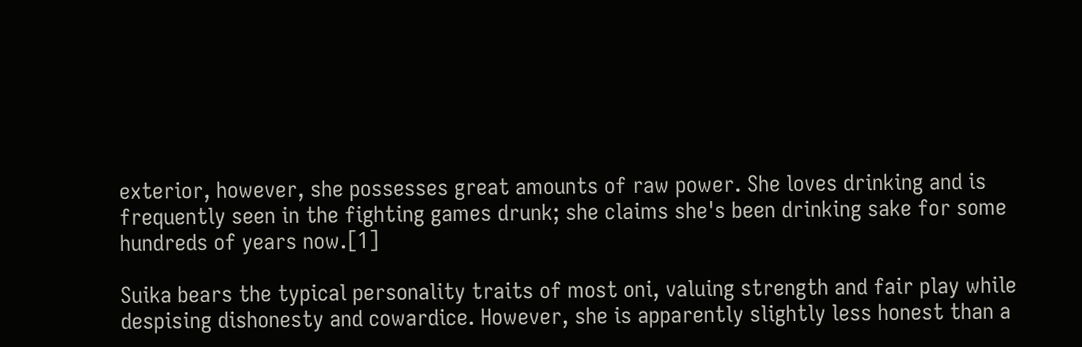exterior, however, she possesses great amounts of raw power. She loves drinking and is frequently seen in the fighting games drunk; she claims she's been drinking sake for some hundreds of years now.[1]

Suika bears the typical personality traits of most oni, valuing strength and fair play while despising dishonesty and cowardice. However, she is apparently slightly less honest than a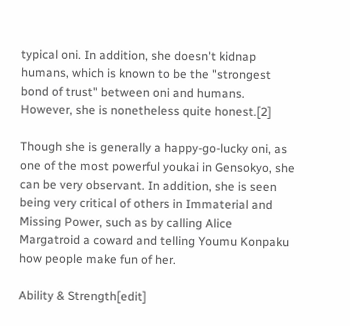typical oni. In addition, she doesn't kidnap humans, which is known to be the "strongest bond of trust" between oni and humans. However, she is nonetheless quite honest.[2]

Though she is generally a happy-go-lucky oni, as one of the most powerful youkai in Gensokyo, she can be very observant. In addition, she is seen being very critical of others in Immaterial and Missing Power, such as by calling Alice Margatroid a coward and telling Youmu Konpaku how people make fun of her.

Ability & Strength[edit]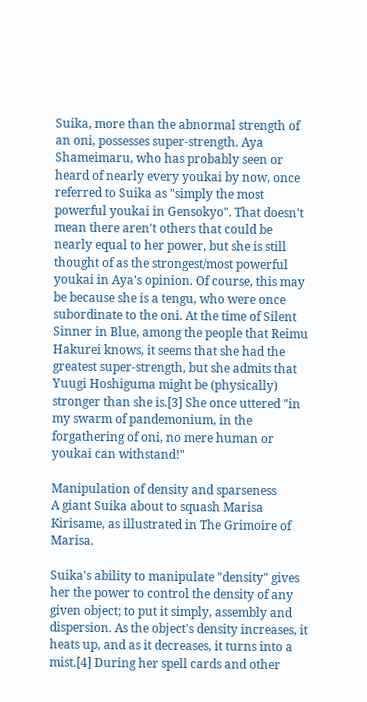Suika, more than the abnormal strength of an oni, possesses super-strength. Aya Shameimaru, who has probably seen or heard of nearly every youkai by now, once referred to Suika as "simply the most powerful youkai in Gensokyo". That doesn't mean there aren't others that could be nearly equal to her power, but she is still thought of as the strongest/most powerful youkai in Aya's opinion. Of course, this may be because she is a tengu, who were once subordinate to the oni. At the time of Silent Sinner in Blue, among the people that Reimu Hakurei knows, it seems that she had the greatest super-strength, but she admits that Yuugi Hoshiguma might be (physically) stronger than she is.[3] She once uttered "in my swarm of pandemonium, in the forgathering of oni, no mere human or youkai can withstand!"

Manipulation of density and sparseness
A giant Suika about to squash Marisa Kirisame, as illustrated in The Grimoire of Marisa.

Suika's ability to manipulate "density" gives her the power to control the density of any given object; to put it simply, assembly and dispersion. As the object's density increases, it heats up, and as it decreases, it turns into a mist.[4] During her spell cards and other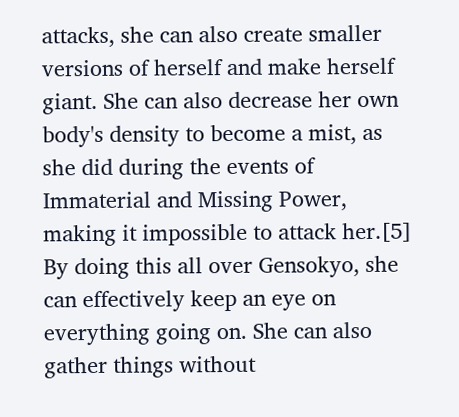attacks, she can also create smaller versions of herself and make herself giant. She can also decrease her own body's density to become a mist, as she did during the events of Immaterial and Missing Power, making it impossible to attack her.[5] By doing this all over Gensokyo, she can effectively keep an eye on everything going on. She can also gather things without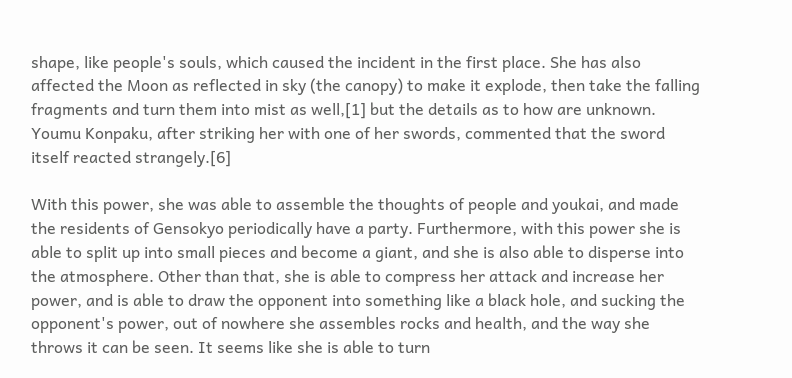shape, like people's souls, which caused the incident in the first place. She has also affected the Moon as reflected in sky (the canopy) to make it explode, then take the falling fragments and turn them into mist as well,[1] but the details as to how are unknown. Youmu Konpaku, after striking her with one of her swords, commented that the sword itself reacted strangely.[6]

With this power, she was able to assemble the thoughts of people and youkai, and made the residents of Gensokyo periodically have a party. Furthermore, with this power she is able to split up into small pieces and become a giant, and she is also able to disperse into the atmosphere. Other than that, she is able to compress her attack and increase her power, and is able to draw the opponent into something like a black hole, and sucking the opponent's power, out of nowhere she assembles rocks and health, and the way she throws it can be seen. It seems like she is able to turn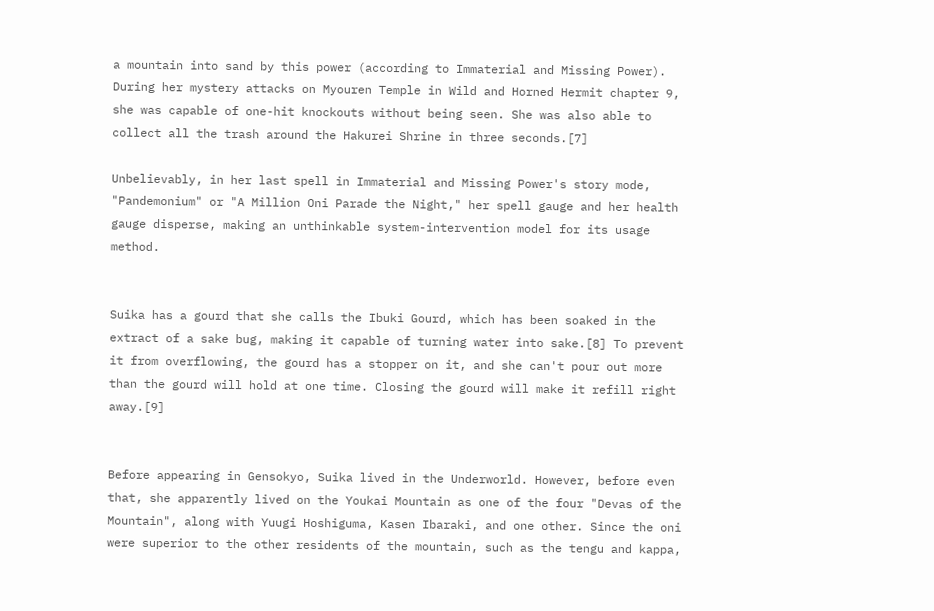a mountain into sand by this power (according to Immaterial and Missing Power). During her mystery attacks on Myouren Temple in Wild and Horned Hermit chapter 9, she was capable of one-hit knockouts without being seen. She was also able to collect all the trash around the Hakurei Shrine in three seconds.[7]

Unbelievably, in her last spell in Immaterial and Missing Power's story mode, "Pandemonium" or "A Million Oni Parade the Night," her spell gauge and her health gauge disperse, making an unthinkable system-intervention model for its usage method.


Suika has a gourd that she calls the Ibuki Gourd, which has been soaked in the extract of a sake bug, making it capable of turning water into sake.[8] To prevent it from overflowing, the gourd has a stopper on it, and she can't pour out more than the gourd will hold at one time. Closing the gourd will make it refill right away.[9]


Before appearing in Gensokyo, Suika lived in the Underworld. However, before even that, she apparently lived on the Youkai Mountain as one of the four "Devas of the Mountain", along with Yuugi Hoshiguma, Kasen Ibaraki, and one other. Since the oni were superior to the other residents of the mountain, such as the tengu and kappa,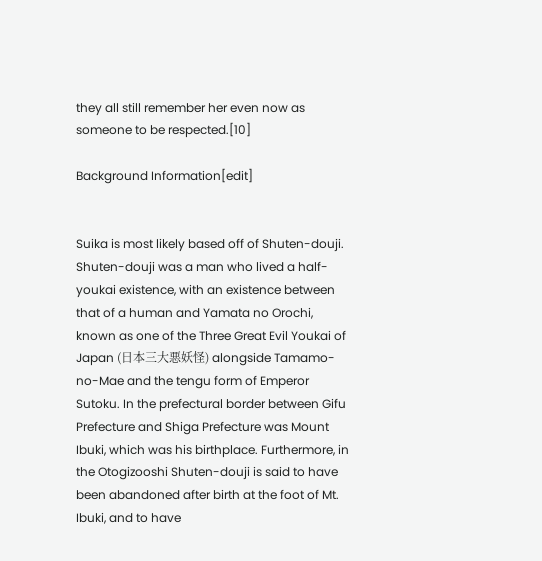they all still remember her even now as someone to be respected.[10]

Background Information[edit]


Suika is most likely based off of Shuten-douji. Shuten-douji was a man who lived a half-youkai existence, with an existence between that of a human and Yamata no Orochi, known as one of the Three Great Evil Youkai of Japan (日本三大悪妖怪) alongside Tamamo-no-Mae and the tengu form of Emperor Sutoku. In the prefectural border between Gifu Prefecture and Shiga Prefecture was Mount Ibuki, which was his birthplace. Furthermore, in the Otogizooshi Shuten-douji is said to have been abandoned after birth at the foot of Mt. Ibuki, and to have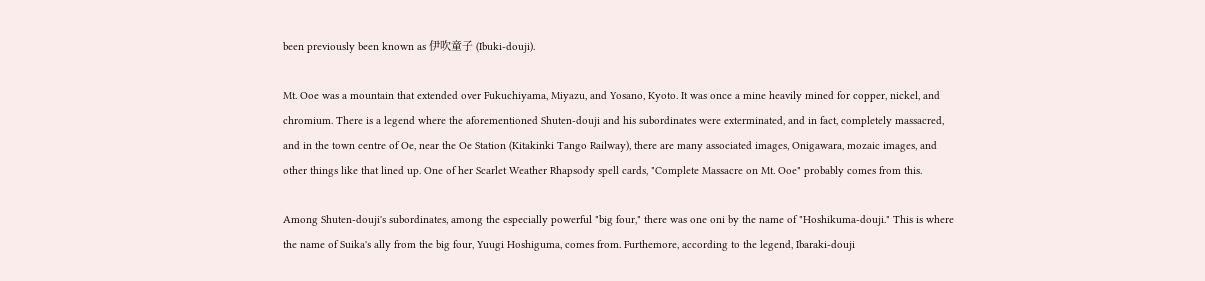been previously been known as 伊吹童子 (Ibuki-douji).

Mt. Ooe was a mountain that extended over Fukuchiyama, Miyazu, and Yosano, Kyoto. It was once a mine heavily mined for copper, nickel, and chromium. There is a legend where the aforementioned Shuten-douji and his subordinates were exterminated, and in fact, completely massacred, and in the town centre of Oe, near the Oe Station (Kitakinki Tango Railway), there are many associated images, Onigawara, mozaic images, and other things like that lined up. One of her Scarlet Weather Rhapsody spell cards, "Complete Massacre on Mt. Ooe" probably comes from this.

Among Shuten-douji's subordinates, among the especially powerful "big four," there was one oni by the name of "Hoshikuma-douji." This is where the name of Suika's ally from the big four, Yuugi Hoshiguma, comes from. Furthemore, according to the legend, Ibaraki-douji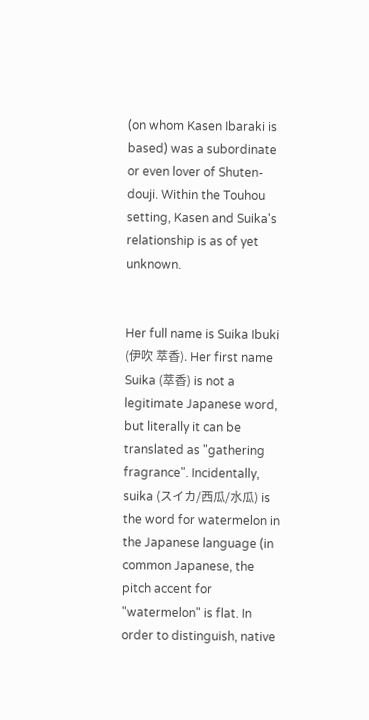(on whom Kasen Ibaraki is based) was a subordinate or even lover of Shuten-douji. Within the Touhou setting, Kasen and Suika's relationship is as of yet unknown.


Her full name is Suika Ibuki (伊吹 萃香). Her first name Suika (萃香) is not a legitimate Japanese word, but literally it can be translated as "gathering fragrance". Incidentally, suika (スイカ/西瓜/水瓜) is the word for watermelon in the Japanese language (in common Japanese, the pitch accent for "watermelon" is flat. In order to distinguish, native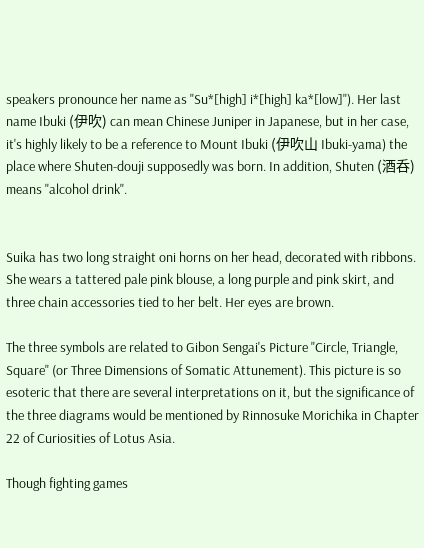speakers pronounce her name as "Su*[high] i*[high] ka*[low]"). Her last name Ibuki (伊吹) can mean Chinese Juniper in Japanese, but in her case, it's highly likely to be a reference to Mount Ibuki (伊吹山 Ibuki-yama) the place where Shuten-douji supposedly was born. In addition, Shuten (酒呑) means "alcohol drink".


Suika has two long straight oni horns on her head, decorated with ribbons. She wears a tattered pale pink blouse, a long purple and pink skirt, and three chain accessories tied to her belt. Her eyes are brown.

The three symbols are related to Gibon Sengai's Picture "Circle, Triangle, Square" (or Three Dimensions of Somatic Attunement). This picture is so esoteric that there are several interpretations on it, but the significance of the three diagrams would be mentioned by Rinnosuke Morichika in Chapter 22 of Curiosities of Lotus Asia.

Though fighting games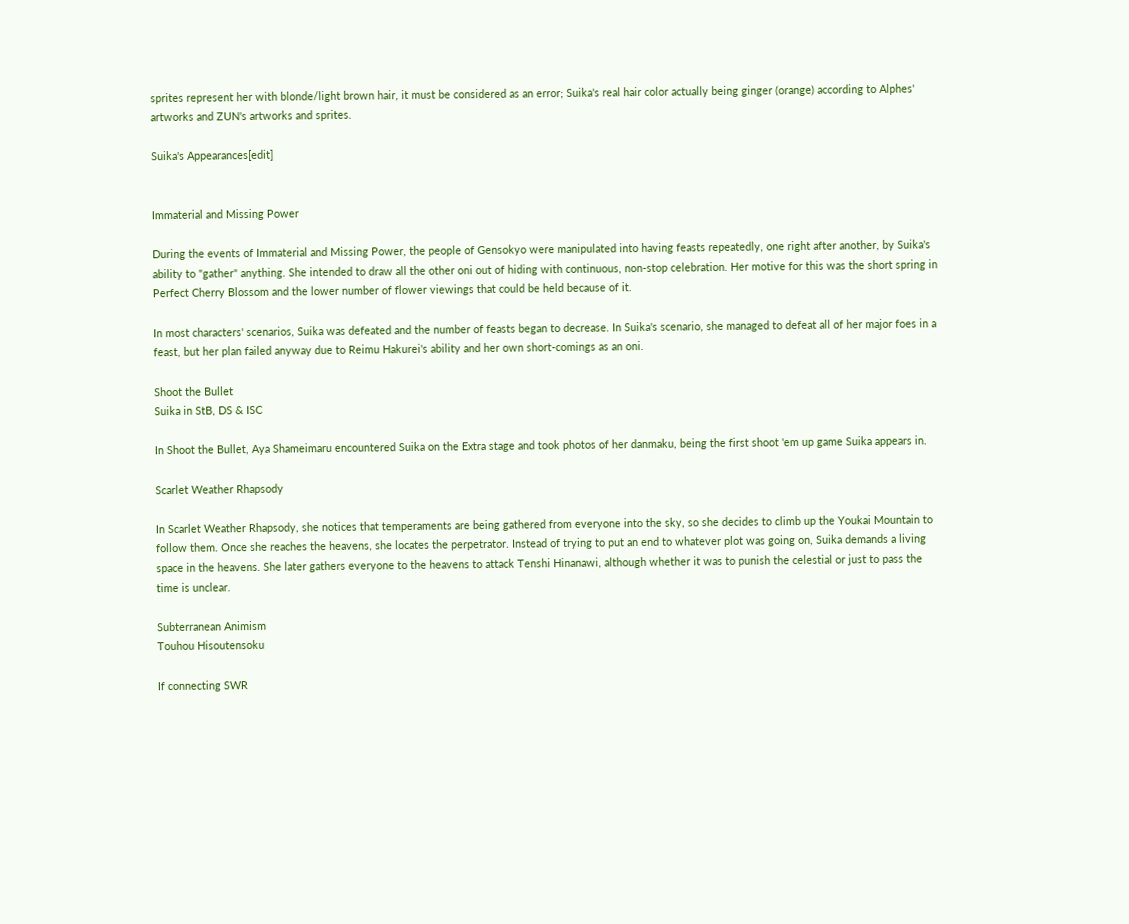sprites represent her with blonde/light brown hair, it must be considered as an error; Suika's real hair color actually being ginger (orange) according to Alphes' artworks and ZUN's artworks and sprites.

Suika's Appearances[edit]


Immaterial and Missing Power

During the events of Immaterial and Missing Power, the people of Gensokyo were manipulated into having feasts repeatedly, one right after another, by Suika's ability to "gather" anything. She intended to draw all the other oni out of hiding with continuous, non-stop celebration. Her motive for this was the short spring in Perfect Cherry Blossom and the lower number of flower viewings that could be held because of it.

In most characters' scenarios, Suika was defeated and the number of feasts began to decrease. In Suika's scenario, she managed to defeat all of her major foes in a feast, but her plan failed anyway due to Reimu Hakurei's ability and her own short-comings as an oni.

Shoot the Bullet
Suika in StB, DS & ISC

In Shoot the Bullet, Aya Shameimaru encountered Suika on the Extra stage and took photos of her danmaku, being the first shoot 'em up game Suika appears in.

Scarlet Weather Rhapsody

In Scarlet Weather Rhapsody, she notices that temperaments are being gathered from everyone into the sky, so she decides to climb up the Youkai Mountain to follow them. Once she reaches the heavens, she locates the perpetrator. Instead of trying to put an end to whatever plot was going on, Suika demands a living space in the heavens. She later gathers everyone to the heavens to attack Tenshi Hinanawi, although whether it was to punish the celestial or just to pass the time is unclear.

Subterranean Animism
Touhou Hisoutensoku

If connecting SWR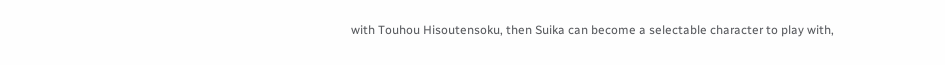with Touhou Hisoutensoku, then Suika can become a selectable character to play with,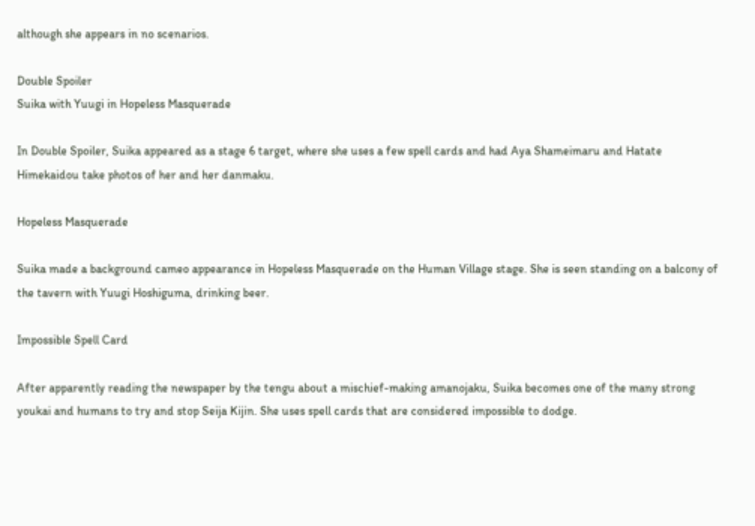although she appears in no scenarios.

Double Spoiler
Suika with Yuugi in Hopeless Masquerade

In Double Spoiler, Suika appeared as a stage 6 target, where she uses a few spell cards and had Aya Shameimaru and Hatate Himekaidou take photos of her and her danmaku.

Hopeless Masquerade

Suika made a background cameo appearance in Hopeless Masquerade on the Human Village stage. She is seen standing on a balcony of the tavern with Yuugi Hoshiguma, drinking beer.

Impossible Spell Card

After apparently reading the newspaper by the tengu about a mischief-making amanojaku, Suika becomes one of the many strong youkai and humans to try and stop Seija Kijin. She uses spell cards that are considered impossible to dodge.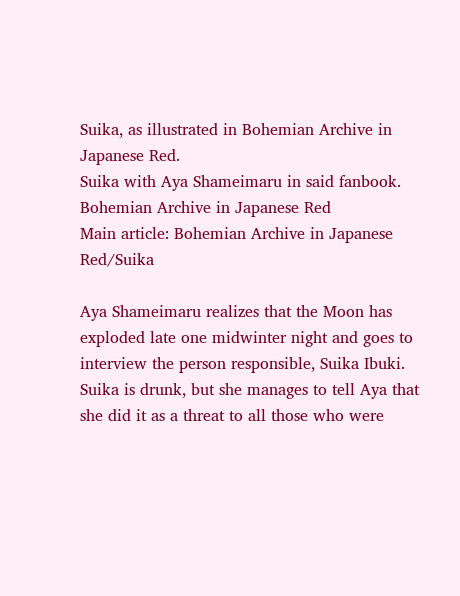Suika, as illustrated in Bohemian Archive in Japanese Red.
Suika with Aya Shameimaru in said fanbook.
Bohemian Archive in Japanese Red
Main article: Bohemian Archive in Japanese Red/Suika

Aya Shameimaru realizes that the Moon has exploded late one midwinter night and goes to interview the person responsible, Suika Ibuki. Suika is drunk, but she manages to tell Aya that she did it as a threat to all those who were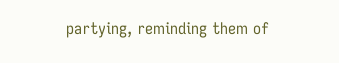partying, reminding them of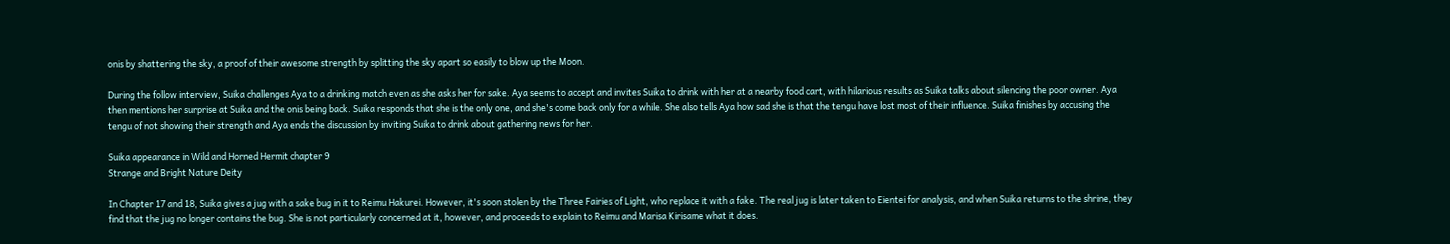onis by shattering the sky, a proof of their awesome strength by splitting the sky apart so easily to blow up the Moon.

During the follow interview, Suika challenges Aya to a drinking match even as she asks her for sake. Aya seems to accept and invites Suika to drink with her at a nearby food cart, with hilarious results as Suika talks about silencing the poor owner. Aya then mentions her surprise at Suika and the onis being back. Suika responds that she is the only one, and she's come back only for a while. She also tells Aya how sad she is that the tengu have lost most of their influence. Suika finishes by accusing the tengu of not showing their strength and Aya ends the discussion by inviting Suika to drink about gathering news for her.

Suika appearance in Wild and Horned Hermit chapter 9
Strange and Bright Nature Deity

In Chapter 17 and 18, Suika gives a jug with a sake bug in it to Reimu Hakurei. However, it's soon stolen by the Three Fairies of Light, who replace it with a fake. The real jug is later taken to Eientei for analysis, and when Suika returns to the shrine, they find that the jug no longer contains the bug. She is not particularly concerned at it, however, and proceeds to explain to Reimu and Marisa Kirisame what it does.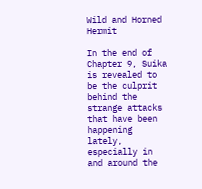Wild and Horned Hermit

In the end of Chapter 9, Suika is revealed to be the culprit behind the strange attacks that have been happening lately, especially in and around the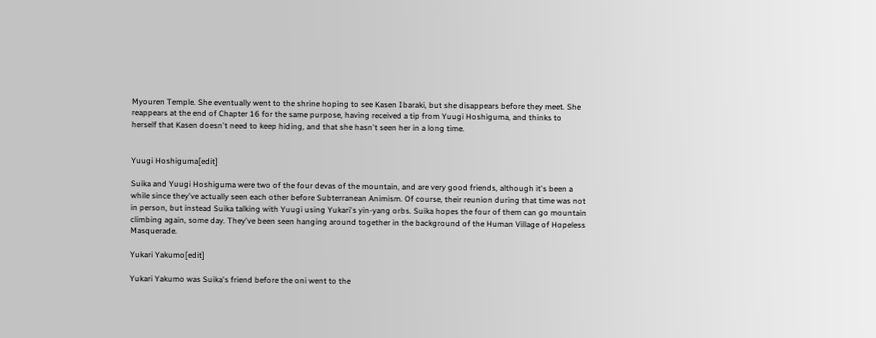Myouren Temple. She eventually went to the shrine hoping to see Kasen Ibaraki, but she disappears before they meet. She reappears at the end of Chapter 16 for the same purpose, having received a tip from Yuugi Hoshiguma, and thinks to herself that Kasen doesn't need to keep hiding, and that she hasn't seen her in a long time.


Yuugi Hoshiguma[edit]

Suika and Yuugi Hoshiguma were two of the four devas of the mountain, and are very good friends, although it's been a while since they've actually seen each other before Subterranean Animism. Of course, their reunion during that time was not in person, but instead Suika talking with Yuugi using Yukari's yin-yang orbs. Suika hopes the four of them can go mountain climbing again, some day. They've been seen hanging around together in the background of the Human Village of Hopeless Masquerade.

Yukari Yakumo[edit]

Yukari Yakumo was Suika's friend before the oni went to the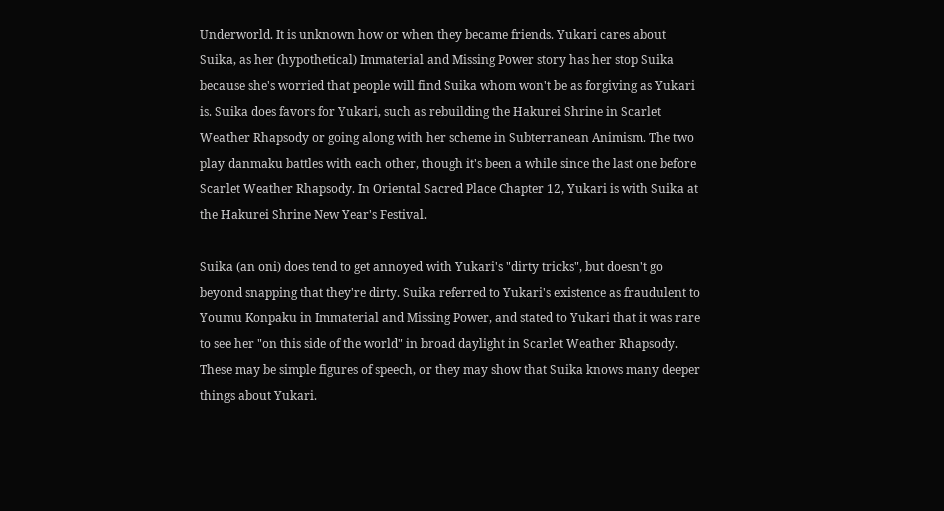Underworld. It is unknown how or when they became friends. Yukari cares about Suika, as her (hypothetical) Immaterial and Missing Power story has her stop Suika because she's worried that people will find Suika whom won't be as forgiving as Yukari is. Suika does favors for Yukari, such as rebuilding the Hakurei Shrine in Scarlet Weather Rhapsody or going along with her scheme in Subterranean Animism. The two play danmaku battles with each other, though it's been a while since the last one before Scarlet Weather Rhapsody. In Oriental Sacred Place Chapter 12, Yukari is with Suika at the Hakurei Shrine New Year's Festival.

Suika (an oni) does tend to get annoyed with Yukari's "dirty tricks", but doesn't go beyond snapping that they're dirty. Suika referred to Yukari's existence as fraudulent to Youmu Konpaku in Immaterial and Missing Power, and stated to Yukari that it was rare to see her "on this side of the world" in broad daylight in Scarlet Weather Rhapsody. These may be simple figures of speech, or they may show that Suika knows many deeper things about Yukari.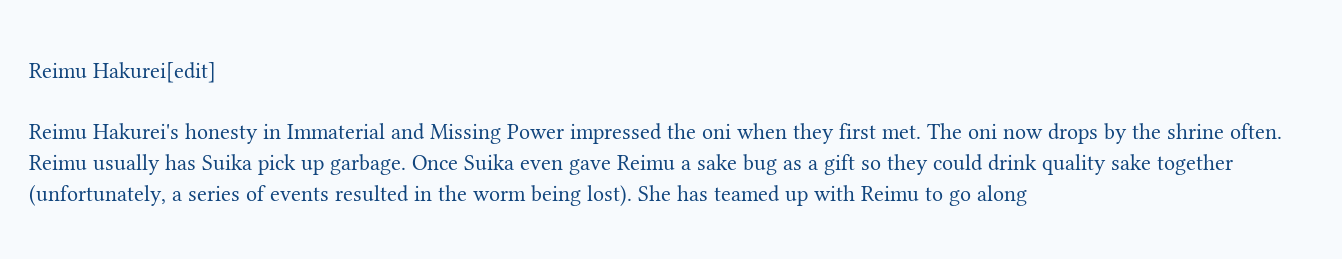Reimu Hakurei[edit]

Reimu Hakurei's honesty in Immaterial and Missing Power impressed the oni when they first met. The oni now drops by the shrine often. Reimu usually has Suika pick up garbage. Once Suika even gave Reimu a sake bug as a gift so they could drink quality sake together (unfortunately, a series of events resulted in the worm being lost). She has teamed up with Reimu to go along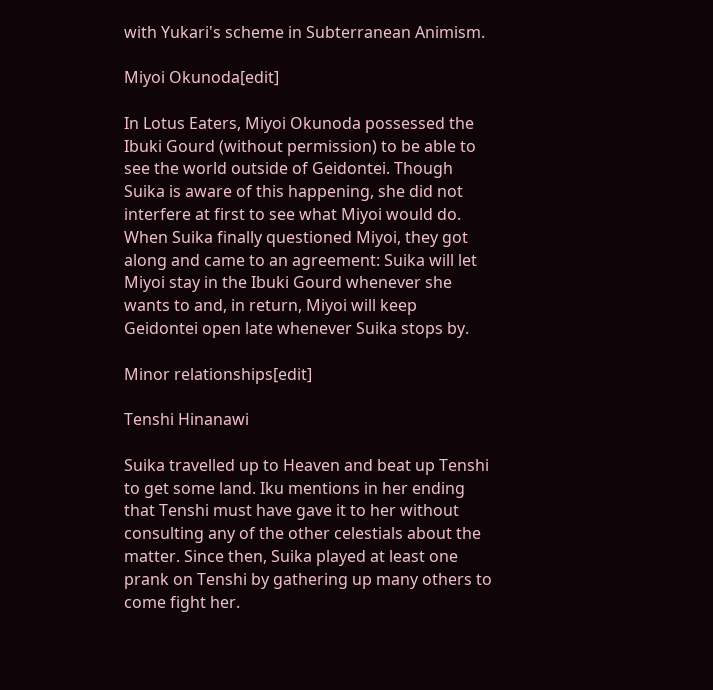with Yukari's scheme in Subterranean Animism.

Miyoi Okunoda[edit]

In Lotus Eaters, Miyoi Okunoda possessed the Ibuki Gourd (without permission) to be able to see the world outside of Geidontei. Though Suika is aware of this happening, she did not interfere at first to see what Miyoi would do. When Suika finally questioned Miyoi, they got along and came to an agreement: Suika will let Miyoi stay in the Ibuki Gourd whenever she wants to and, in return, Miyoi will keep Geidontei open late whenever Suika stops by.

Minor relationships[edit]

Tenshi Hinanawi

Suika travelled up to Heaven and beat up Tenshi to get some land. Iku mentions in her ending that Tenshi must have gave it to her without consulting any of the other celestials about the matter. Since then, Suika played at least one prank on Tenshi by gathering up many others to come fight her.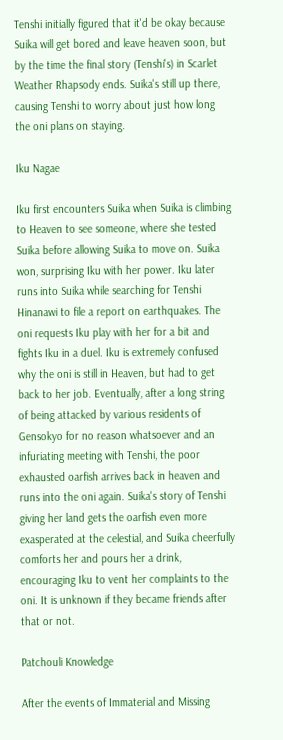Tenshi initially figured that it'd be okay because Suika will get bored and leave heaven soon, but by the time the final story (Tenshi's) in Scarlet Weather Rhapsody ends. Suika's still up there, causing Tenshi to worry about just how long the oni plans on staying.

Iku Nagae

Iku first encounters Suika when Suika is climbing to Heaven to see someone, where she tested Suika before allowing Suika to move on. Suika won, surprising Iku with her power. Iku later runs into Suika while searching for Tenshi Hinanawi to file a report on earthquakes. The oni requests Iku play with her for a bit and fights Iku in a duel. Iku is extremely confused why the oni is still in Heaven, but had to get back to her job. Eventually, after a long string of being attacked by various residents of Gensokyo for no reason whatsoever and an infuriating meeting with Tenshi, the poor exhausted oarfish arrives back in heaven and runs into the oni again. Suika's story of Tenshi giving her land gets the oarfish even more exasperated at the celestial, and Suika cheerfully comforts her and pours her a drink, encouraging Iku to vent her complaints to the oni. It is unknown if they became friends after that or not.

Patchouli Knowledge

After the events of Immaterial and Missing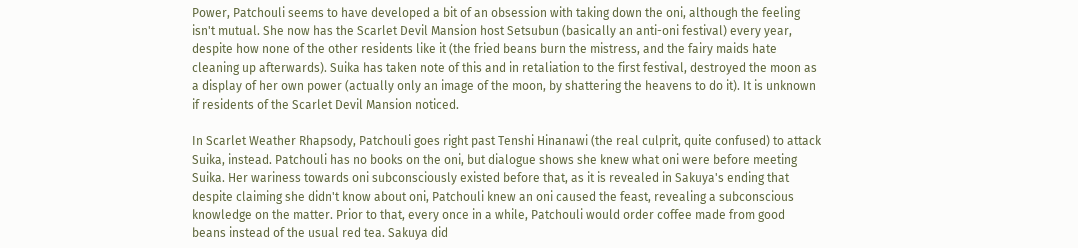Power, Patchouli seems to have developed a bit of an obsession with taking down the oni, although the feeling isn't mutual. She now has the Scarlet Devil Mansion host Setsubun (basically an anti-oni festival) every year, despite how none of the other residents like it (the fried beans burn the mistress, and the fairy maids hate cleaning up afterwards). Suika has taken note of this and in retaliation to the first festival, destroyed the moon as a display of her own power (actually only an image of the moon, by shattering the heavens to do it). It is unknown if residents of the Scarlet Devil Mansion noticed.

In Scarlet Weather Rhapsody, Patchouli goes right past Tenshi Hinanawi (the real culprit, quite confused) to attack Suika, instead. Patchouli has no books on the oni, but dialogue shows she knew what oni were before meeting Suika. Her wariness towards oni subconsciously existed before that, as it is revealed in Sakuya's ending that despite claiming she didn't know about oni, Patchouli knew an oni caused the feast, revealing a subconscious knowledge on the matter. Prior to that, every once in a while, Patchouli would order coffee made from good beans instead of the usual red tea. Sakuya did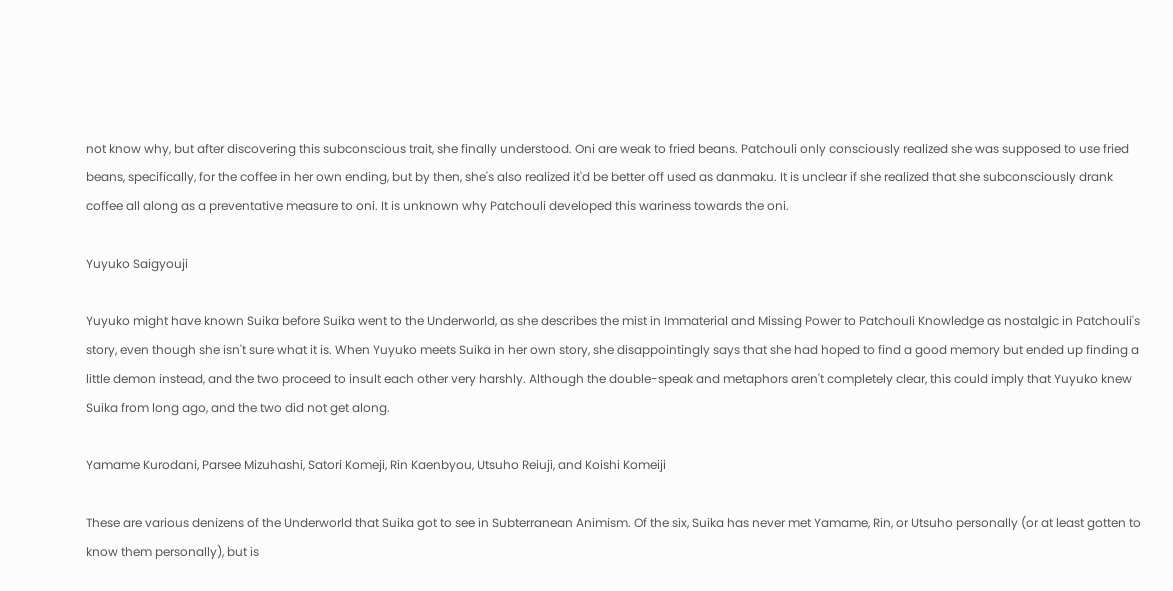not know why, but after discovering this subconscious trait, she finally understood. Oni are weak to fried beans. Patchouli only consciously realized she was supposed to use fried beans, specifically, for the coffee in her own ending, but by then, she's also realized it'd be better off used as danmaku. It is unclear if she realized that she subconsciously drank coffee all along as a preventative measure to oni. It is unknown why Patchouli developed this wariness towards the oni.

Yuyuko Saigyouji

Yuyuko might have known Suika before Suika went to the Underworld, as she describes the mist in Immaterial and Missing Power to Patchouli Knowledge as nostalgic in Patchouli's story, even though she isn't sure what it is. When Yuyuko meets Suika in her own story, she disappointingly says that she had hoped to find a good memory but ended up finding a little demon instead, and the two proceed to insult each other very harshly. Although the double-speak and metaphors aren't completely clear, this could imply that Yuyuko knew Suika from long ago, and the two did not get along.

Yamame Kurodani, Parsee Mizuhashi, Satori Komeji, Rin Kaenbyou, Utsuho Reiuji, and Koishi Komeiji

These are various denizens of the Underworld that Suika got to see in Subterranean Animism. Of the six, Suika has never met Yamame, Rin, or Utsuho personally (or at least gotten to know them personally), but is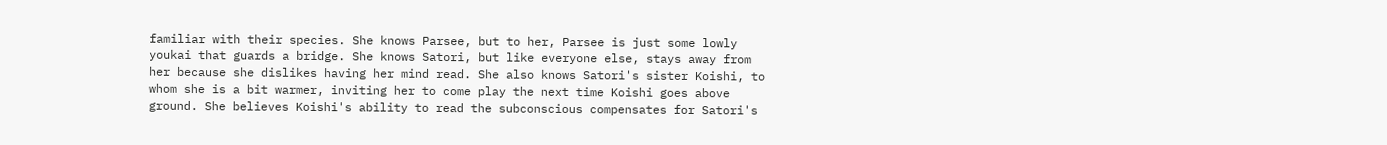familiar with their species. She knows Parsee, but to her, Parsee is just some lowly youkai that guards a bridge. She knows Satori, but like everyone else, stays away from her because she dislikes having her mind read. She also knows Satori's sister Koishi, to whom she is a bit warmer, inviting her to come play the next time Koishi goes above ground. She believes Koishi's ability to read the subconscious compensates for Satori's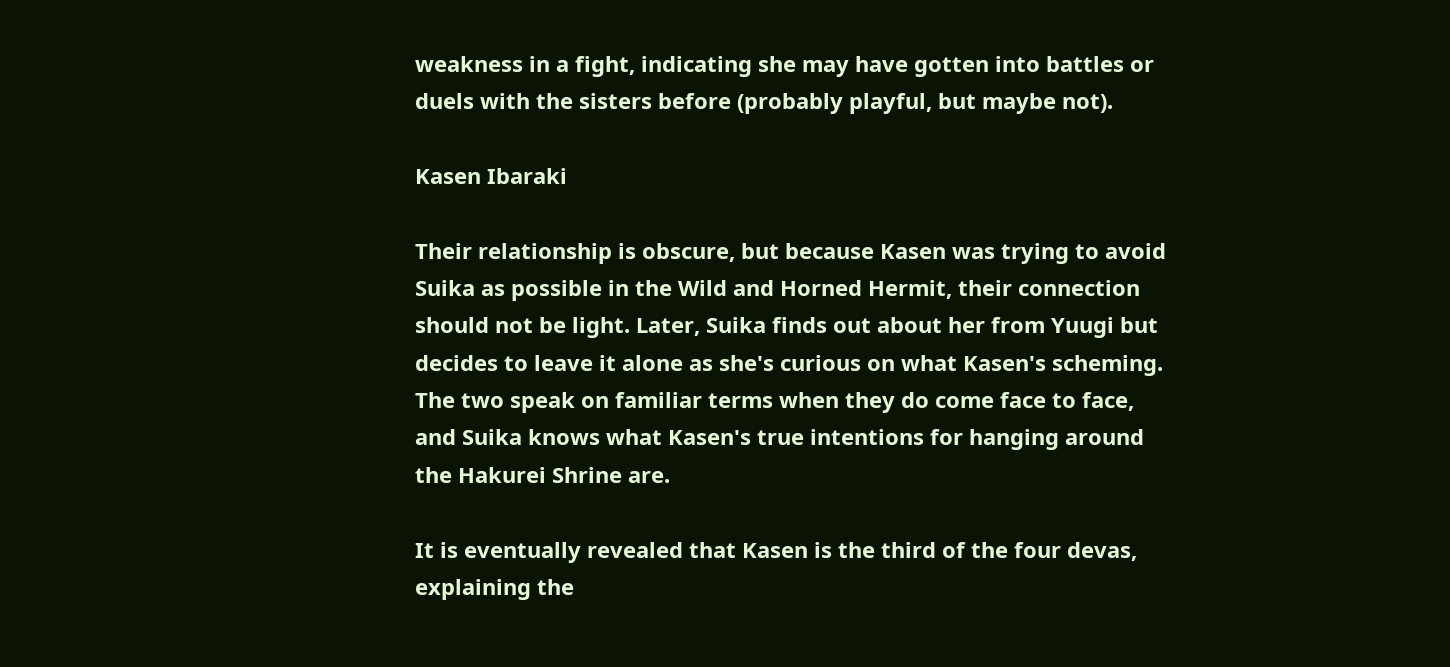weakness in a fight, indicating she may have gotten into battles or duels with the sisters before (probably playful, but maybe not).

Kasen Ibaraki

Their relationship is obscure, but because Kasen was trying to avoid Suika as possible in the Wild and Horned Hermit, their connection should not be light. Later, Suika finds out about her from Yuugi but decides to leave it alone as she's curious on what Kasen's scheming. The two speak on familiar terms when they do come face to face, and Suika knows what Kasen's true intentions for hanging around the Hakurei Shrine are.

It is eventually revealed that Kasen is the third of the four devas, explaining the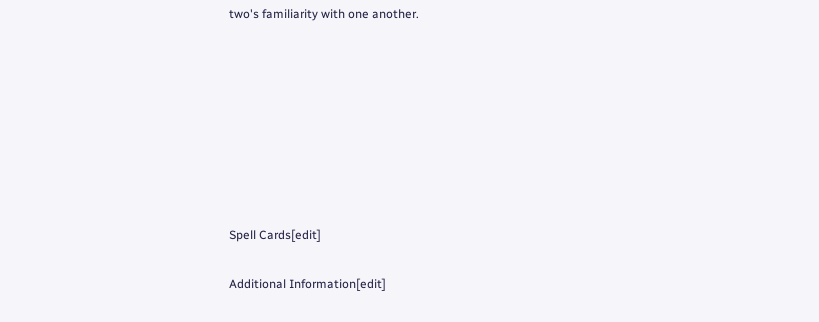two's familiarity with one another.








Spell Cards[edit]

Additional Information[edit]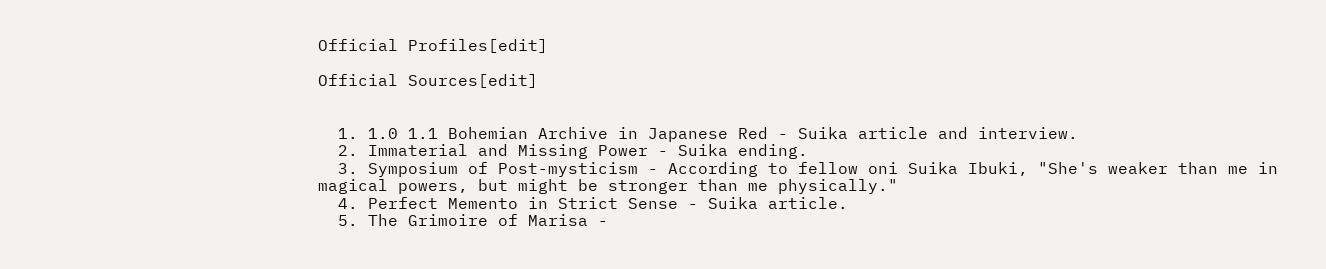Official Profiles[edit]

Official Sources[edit]


  1. 1.0 1.1 Bohemian Archive in Japanese Red - Suika article and interview.
  2. Immaterial and Missing Power - Suika ending.
  3. Symposium of Post-mysticism - According to fellow oni Suika Ibuki, "She's weaker than me in magical powers, but might be stronger than me physically."
  4. Perfect Memento in Strict Sense - Suika article.
  5. The Grimoire of Marisa -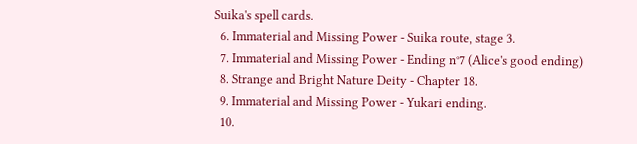Suika's spell cards.
  6. Immaterial and Missing Power - Suika route, stage 3.
  7. Immaterial and Missing Power - Ending n°7 (Alice's good ending)
  8. Strange and Bright Nature Deity - Chapter 18.
  9. Immaterial and Missing Power - Yukari ending.
  10.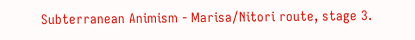Subterranean Animism - Marisa/Nitori route, stage 3.